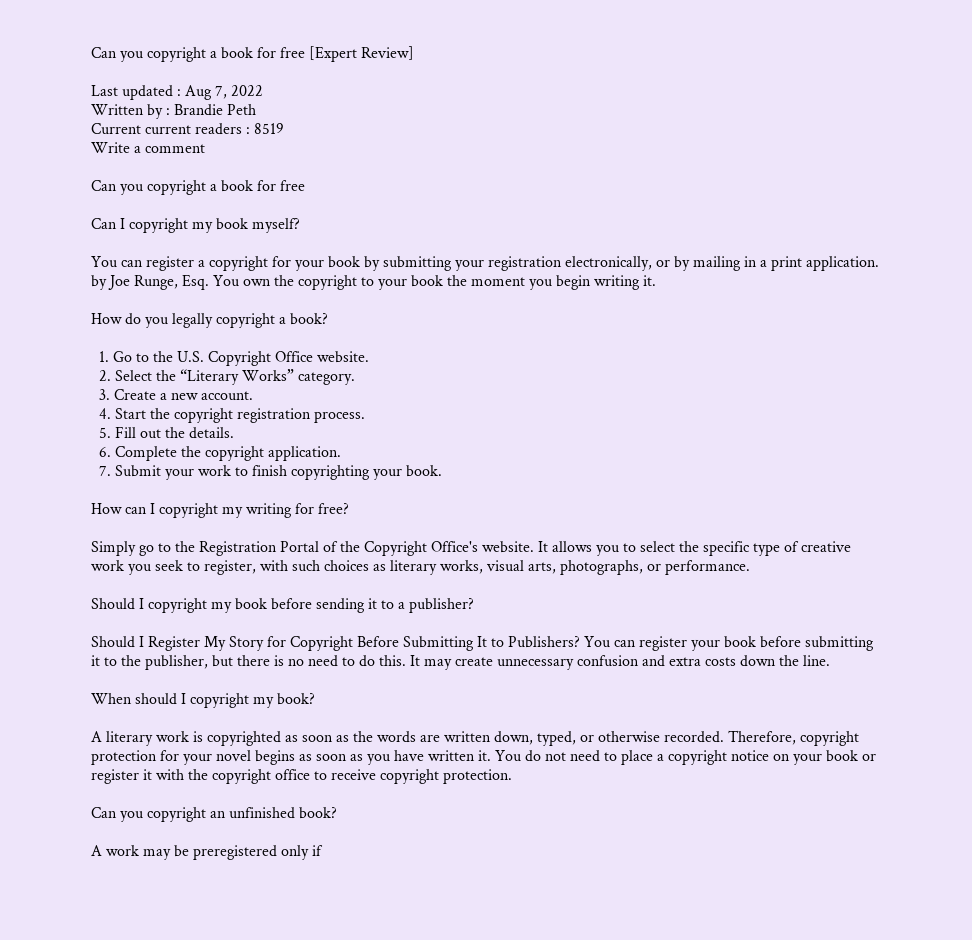Can you copyright a book for free [Expert Review]

Last updated : Aug 7, 2022
Written by : Brandie Peth
Current current readers : 8519
Write a comment

Can you copyright a book for free

Can I copyright my book myself?

You can register a copyright for your book by submitting your registration electronically, or by mailing in a print application. by Joe Runge, Esq. You own the copyright to your book the moment you begin writing it.

How do you legally copyright a book?

  1. Go to the U.S. Copyright Office website.
  2. Select the “Literary Works” category.
  3. Create a new account.
  4. Start the copyright registration process.
  5. Fill out the details.
  6. Complete the copyright application.
  7. Submit your work to finish copyrighting your book.

How can I copyright my writing for free?

Simply go to the Registration Portal of the Copyright Office's website. It allows you to select the specific type of creative work you seek to register, with such choices as literary works, visual arts, photographs, or performance.

Should I copyright my book before sending it to a publisher?

Should I Register My Story for Copyright Before Submitting It to Publishers? You can register your book before submitting it to the publisher, but there is no need to do this. It may create unnecessary confusion and extra costs down the line.

When should I copyright my book?

A literary work is copyrighted as soon as the words are written down, typed, or otherwise recorded. Therefore, copyright protection for your novel begins as soon as you have written it. You do not need to place a copyright notice on your book or register it with the copyright office to receive copyright protection.

Can you copyright an unfinished book?

A work may be preregistered only if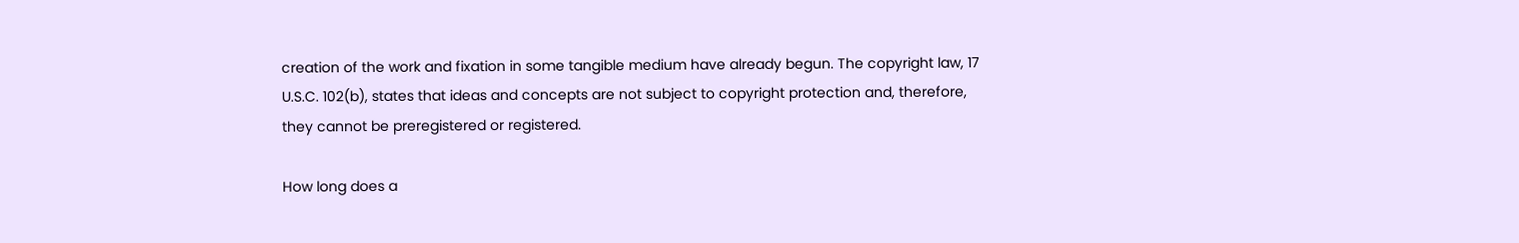creation of the work and fixation in some tangible medium have already begun. The copyright law, 17 U.S.C. 102(b), states that ideas and concepts are not subject to copyright protection and, therefore, they cannot be preregistered or registered.

How long does a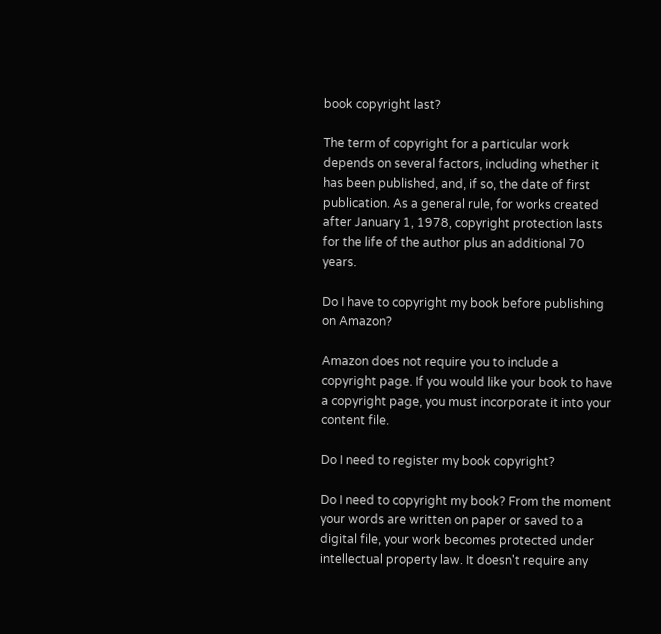book copyright last?

The term of copyright for a particular work depends on several factors, including whether it has been published, and, if so, the date of first publication. As a general rule, for works created after January 1, 1978, copyright protection lasts for the life of the author plus an additional 70 years.

Do I have to copyright my book before publishing on Amazon?

Amazon does not require you to include a copyright page. If you would like your book to have a copyright page, you must incorporate it into your content file.

Do I need to register my book copyright?

Do I need to copyright my book? From the moment your words are written on paper or saved to a digital file, your work becomes protected under intellectual property law. It doesn't require any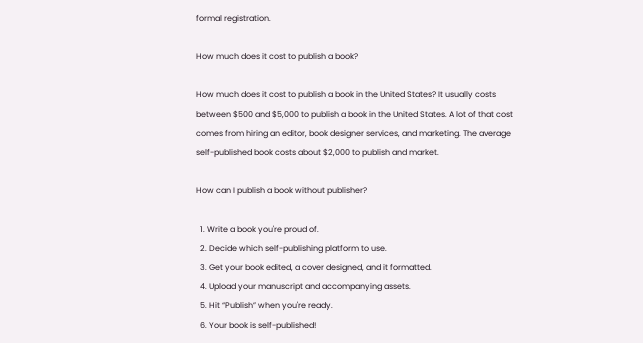formal registration.

How much does it cost to publish a book?

How much does it cost to publish a book in the United States? It usually costs between $500 and $5,000 to publish a book in the United States. A lot of that cost comes from hiring an editor, book designer services, and marketing. The average self-published book costs about $2,000 to publish and market.

How can I publish a book without publisher?

  1. Write a book you're proud of.
  2. Decide which self-publishing platform to use.
  3. Get your book edited, a cover designed, and it formatted.
  4. Upload your manuscript and accompanying assets.
  5. Hit “Publish” when you're ready.
  6. Your book is self-published!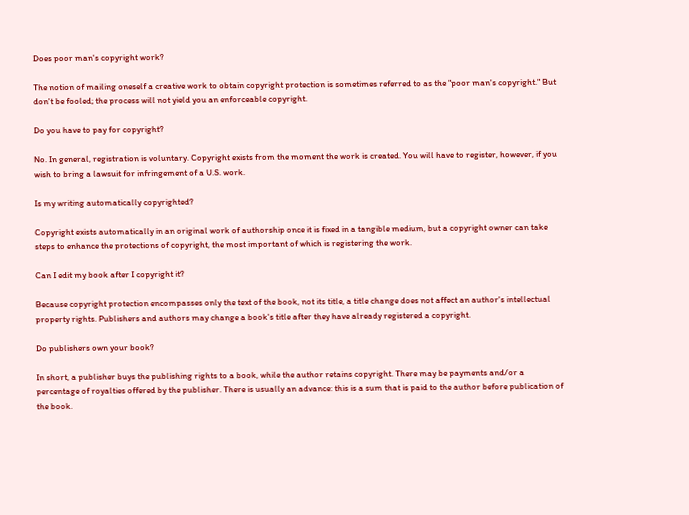Does poor man's copyright work?

The notion of mailing oneself a creative work to obtain copyright protection is sometimes referred to as the "poor man's copyright." But don't be fooled; the process will not yield you an enforceable copyright.

Do you have to pay for copyright?

No. In general, registration is voluntary. Copyright exists from the moment the work is created. You will have to register, however, if you wish to bring a lawsuit for infringement of a U.S. work.

Is my writing automatically copyrighted?

Copyright exists automatically in an original work of authorship once it is fixed in a tangible medium, but a copyright owner can take steps to enhance the protections of copyright, the most important of which is registering the work.

Can I edit my book after I copyright it?

Because copyright protection encompasses only the text of the book, not its title, a title change does not affect an author's intellectual property rights. Publishers and authors may change a book's title after they have already registered a copyright.

Do publishers own your book?

In short, a publisher buys the publishing rights to a book, while the author retains copyright. There may be payments and/or a percentage of royalties offered by the publisher. There is usually an advance: this is a sum that is paid to the author before publication of the book.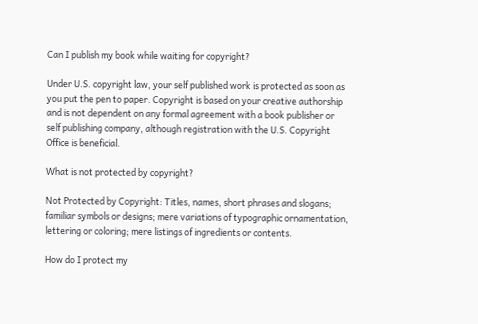Can I publish my book while waiting for copyright?

Under U.S. copyright law, your self published work is protected as soon as you put the pen to paper. Copyright is based on your creative authorship and is not dependent on any formal agreement with a book publisher or self publishing company, although registration with the U.S. Copyright Office is beneficial.

What is not protected by copyright?

Not Protected by Copyright: Titles, names, short phrases and slogans; familiar symbols or designs; mere variations of typographic ornamentation, lettering or coloring; mere listings of ingredients or contents.

How do I protect my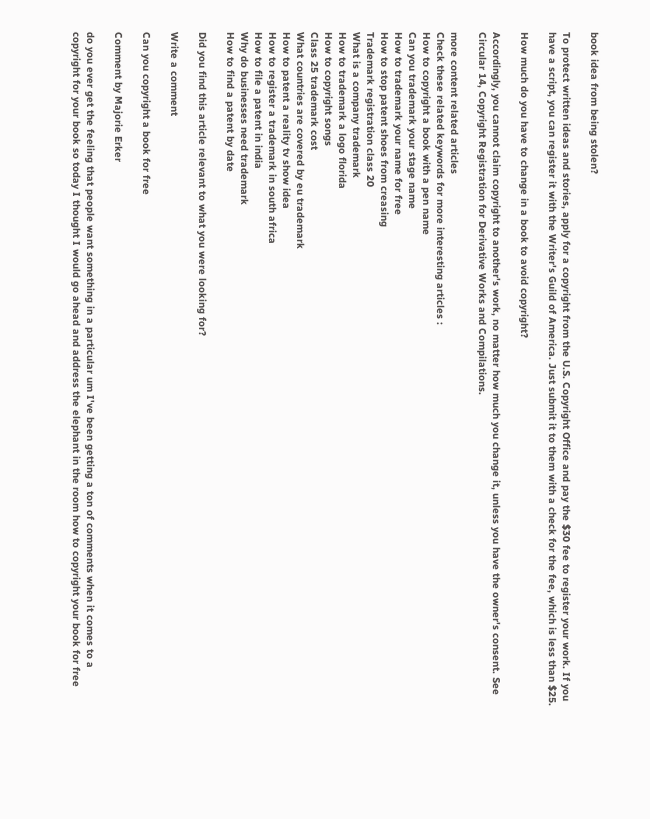book idea from being stolen?

To protect written ideas and stories, apply for a copyright from the U.S. Copyright Office and pay the $30 fee to register your work. If you have a script, you can register it with the Writer's Guild of America. Just submit it to them with a check for the fee, which is less than $25.

How much do you have to change in a book to avoid copyright?

Accordingly, you cannot claim copyright to another's work, no matter how much you change it, unless you have the owner's consent. See Circular 14, Copyright Registration for Derivative Works and Compilations.

more content related articles
Check these related keywords for more interesting articles :
How to copyright a book with a pen name
Can you trademark your stage name
How to trademark your name for free
How to stop patent shoes from creasing
Trademark registration class 20
What is a company trademark
How to trademark a logo florida
How to copyright songs
Class 25 trademark cost
What countries are covered by eu trademark
How to patent a reality tv show idea
How to register a trademark in south africa
How to file a patent in india
Why do businesses need trademark
How to find a patent by date

Did you find this article relevant to what you were looking for?

Write a comment

Can you copyright a book for free

Comment by Majorie Erker

do you ever get the feeling that people want something in a particular um I've been getting a ton of comments when it comes to a copyright for your book so today I thought I would go ahead and address the elephant in the room how to copyright your book for free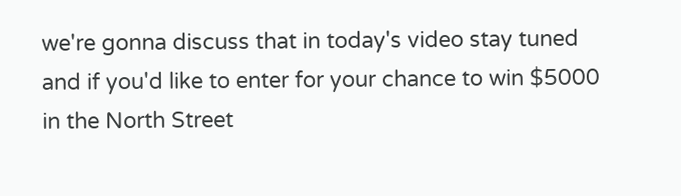we're gonna discuss that in today's video stay tuned and if you'd like to enter for your chance to win $5000 in the North Street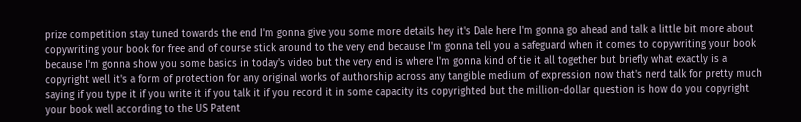prize competition stay tuned towards the end I'm gonna give you some more details hey it's Dale here I'm gonna go ahead and talk a little bit more about copywriting your book for free and of course stick around to the very end because I'm gonna tell you a safeguard when it comes to copywriting your book because I'm gonna show you some basics in today's video but the very end is where I'm gonna kind of tie it all together but briefly what exactly is a copyright well it's a form of protection for any original works of authorship across any tangible medium of expression now that's nerd talk for pretty much saying if you type it if you write it if you talk it if you record it in some capacity its copyrighted but the million-dollar question is how do you copyright your book well according to the US Patent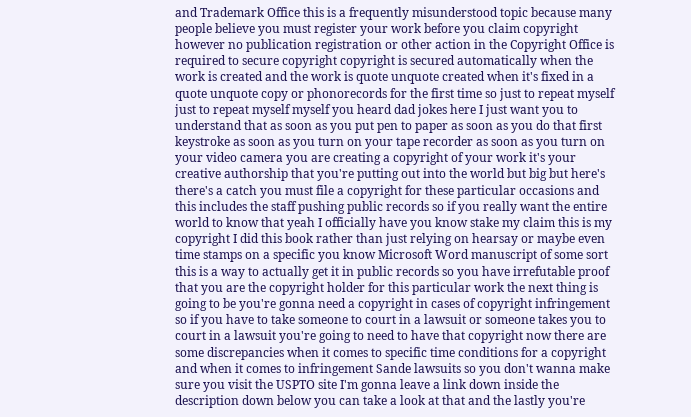and Trademark Office this is a frequently misunderstood topic because many people believe you must register your work before you claim copyright however no publication registration or other action in the Copyright Office is required to secure copyright copyright is secured automatically when the work is created and the work is quote unquote created when it's fixed in a quote unquote copy or phonorecords for the first time so just to repeat myself just to repeat myself myself you heard dad jokes here I just want you to understand that as soon as you put pen to paper as soon as you do that first keystroke as soon as you turn on your tape recorder as soon as you turn on your video camera you are creating a copyright of your work it's your creative authorship that you're putting out into the world but big but here's there's a catch you must file a copyright for these particular occasions and this includes the staff pushing public records so if you really want the entire world to know that yeah I officially have you know stake my claim this is my copyright I did this book rather than just relying on hearsay or maybe even time stamps on a specific you know Microsoft Word manuscript of some sort this is a way to actually get it in public records so you have irrefutable proof that you are the copyright holder for this particular work the next thing is going to be you're gonna need a copyright in cases of copyright infringement so if you have to take someone to court in a lawsuit or someone takes you to court in a lawsuit you're going to need to have that copyright now there are some discrepancies when it comes to specific time conditions for a copyright and when it comes to infringement Sande lawsuits so you don't wanna make sure you visit the USPTO site I'm gonna leave a link down inside the description down below you can take a look at that and the lastly you're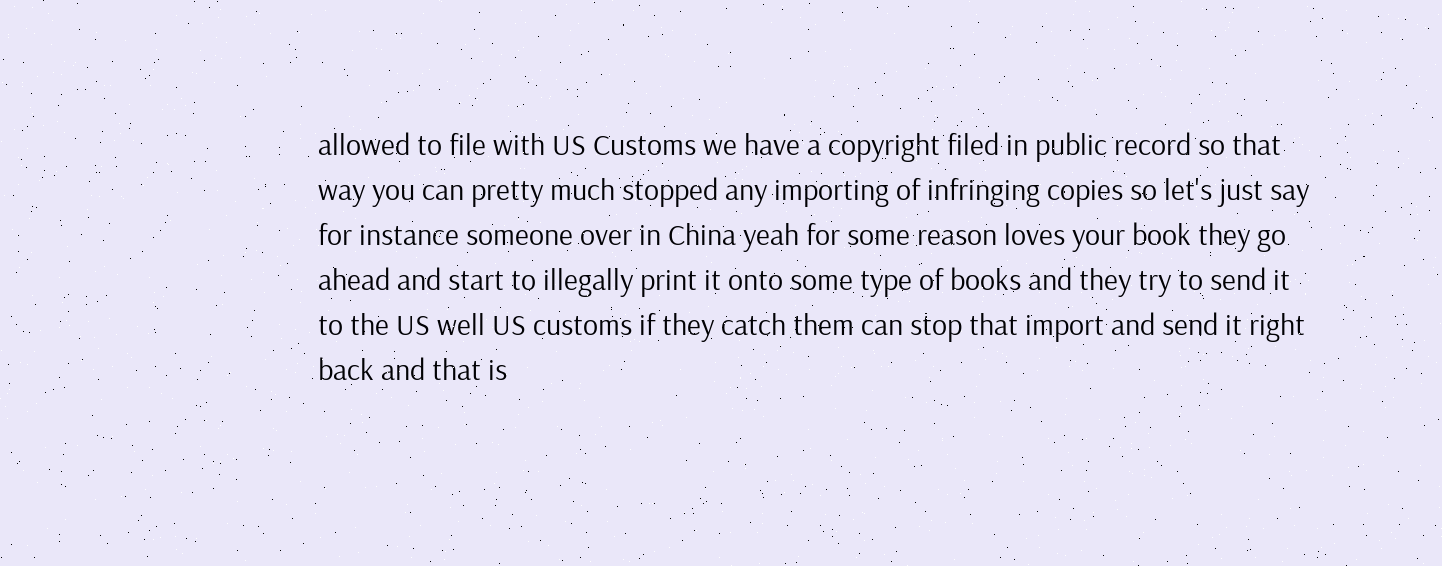allowed to file with US Customs we have a copyright filed in public record so that way you can pretty much stopped any importing of infringing copies so let's just say for instance someone over in China yeah for some reason loves your book they go ahead and start to illegally print it onto some type of books and they try to send it to the US well US customs if they catch them can stop that import and send it right back and that is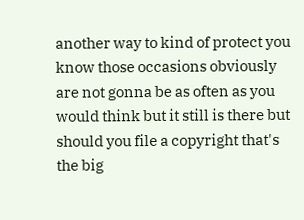another way to kind of protect you know those occasions obviously are not gonna be as often as you would think but it still is there but should you file a copyright that's the big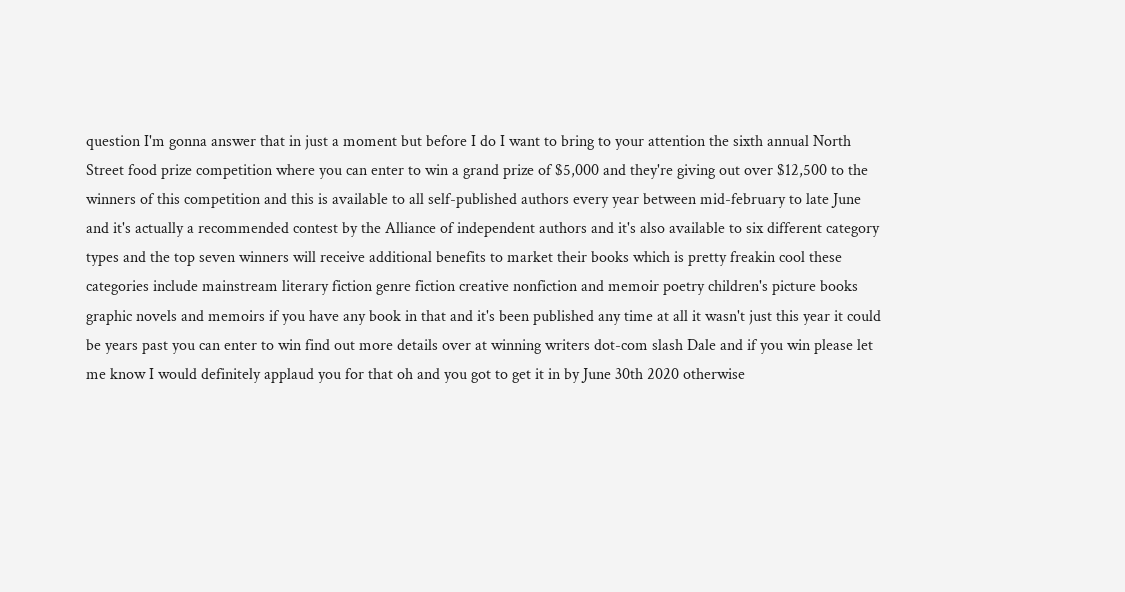question I'm gonna answer that in just a moment but before I do I want to bring to your attention the sixth annual North Street food prize competition where you can enter to win a grand prize of $5,000 and they're giving out over $12,500 to the winners of this competition and this is available to all self-published authors every year between mid-february to late June and it's actually a recommended contest by the Alliance of independent authors and it's also available to six different category types and the top seven winners will receive additional benefits to market their books which is pretty freakin cool these categories include mainstream literary fiction genre fiction creative nonfiction and memoir poetry children's picture books graphic novels and memoirs if you have any book in that and it's been published any time at all it wasn't just this year it could be years past you can enter to win find out more details over at winning writers dot-com slash Dale and if you win please let me know I would definitely applaud you for that oh and you got to get it in by June 30th 2020 otherwise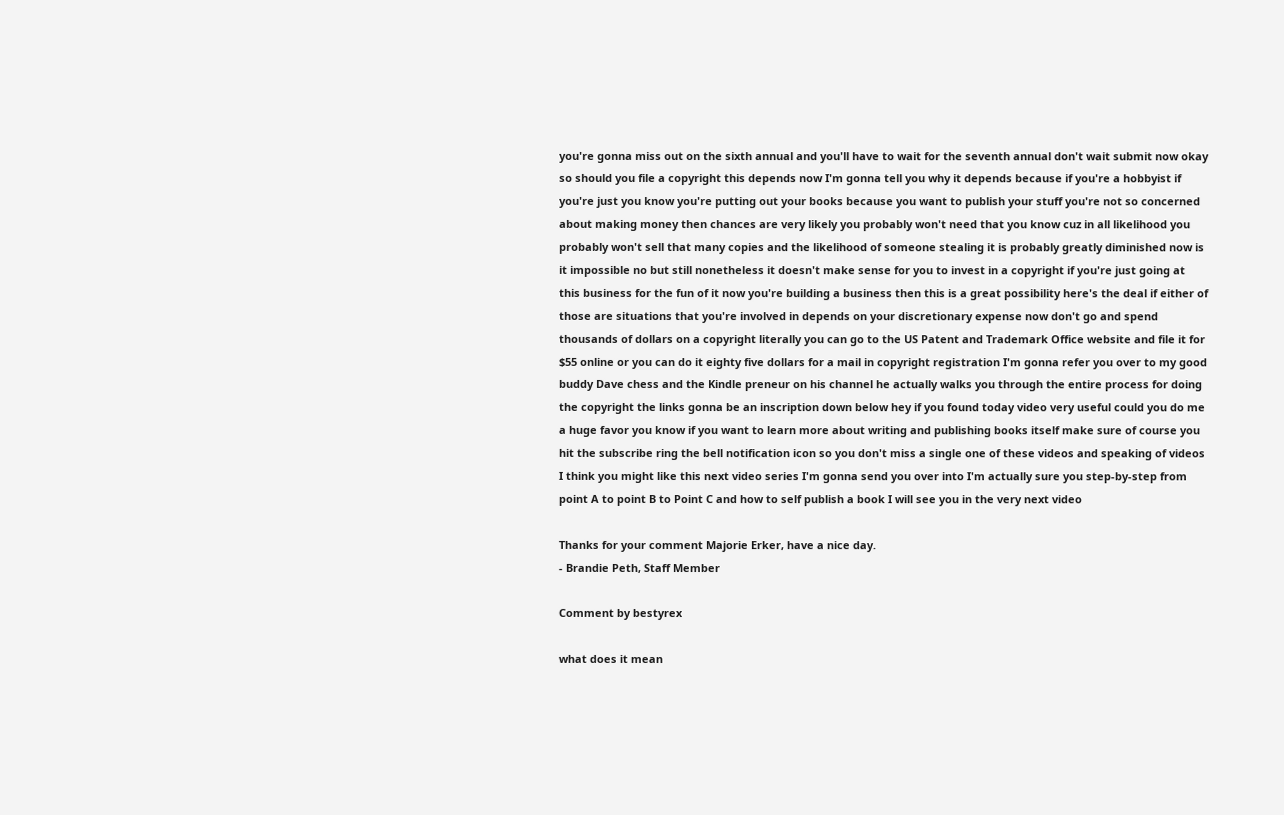you're gonna miss out on the sixth annual and you'll have to wait for the seventh annual don't wait submit now okay so should you file a copyright this depends now I'm gonna tell you why it depends because if you're a hobbyist if you're just you know you're putting out your books because you want to publish your stuff you're not so concerned about making money then chances are very likely you probably won't need that you know cuz in all likelihood you probably won't sell that many copies and the likelihood of someone stealing it is probably greatly diminished now is it impossible no but still nonetheless it doesn't make sense for you to invest in a copyright if you're just going at this business for the fun of it now you're building a business then this is a great possibility here's the deal if either of those are situations that you're involved in depends on your discretionary expense now don't go and spend thousands of dollars on a copyright literally you can go to the US Patent and Trademark Office website and file it for $55 online or you can do it eighty five dollars for a mail in copyright registration I'm gonna refer you over to my good buddy Dave chess and the Kindle preneur on his channel he actually walks you through the entire process for doing the copyright the links gonna be an inscription down below hey if you found today video very useful could you do me a huge favor you know if you want to learn more about writing and publishing books itself make sure of course you hit the subscribe ring the bell notification icon so you don't miss a single one of these videos and speaking of videos I think you might like this next video series I'm gonna send you over into I'm actually sure you step-by-step from point A to point B to Point C and how to self publish a book I will see you in the very next video

Thanks for your comment Majorie Erker, have a nice day.
- Brandie Peth, Staff Member

Comment by bestyrex

what does it mean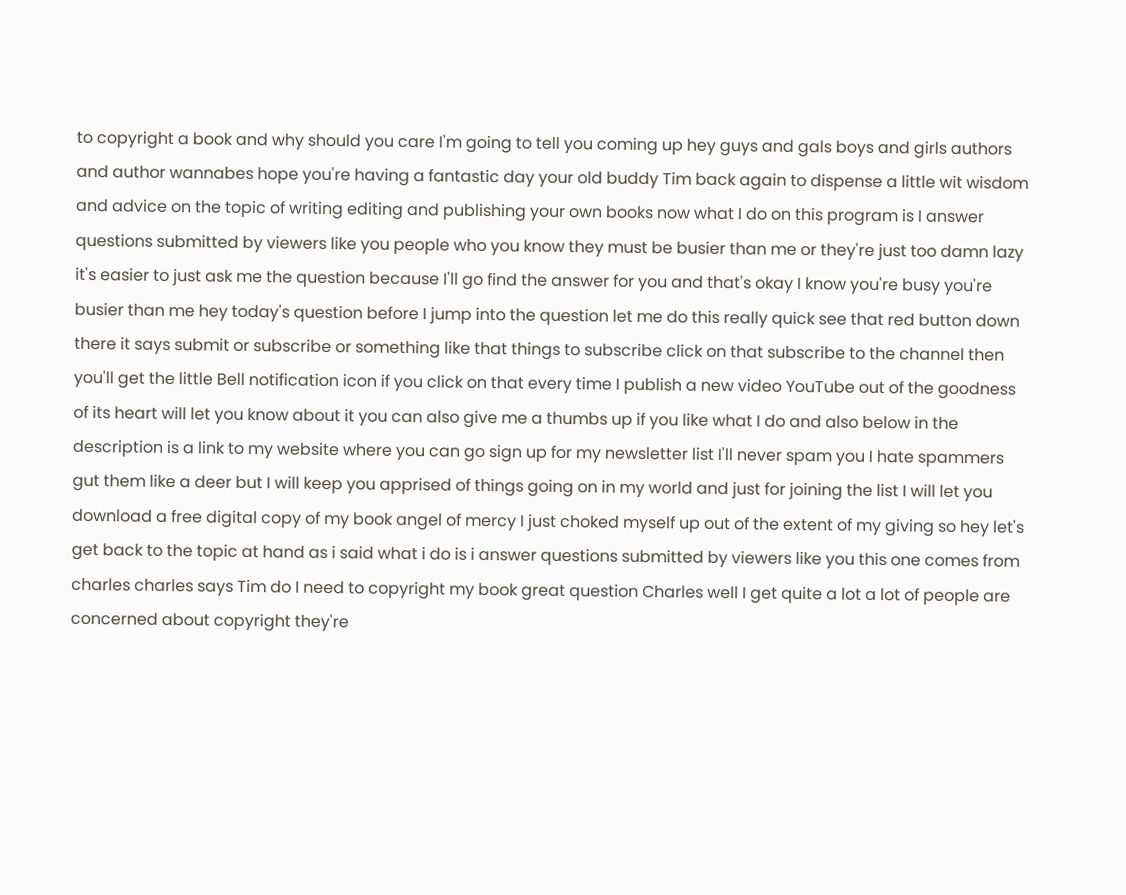to copyright a book and why should you care I'm going to tell you coming up hey guys and gals boys and girls authors and author wannabes hope you're having a fantastic day your old buddy Tim back again to dispense a little wit wisdom and advice on the topic of writing editing and publishing your own books now what I do on this program is I answer questions submitted by viewers like you people who you know they must be busier than me or they're just too damn lazy it's easier to just ask me the question because I'll go find the answer for you and that's okay I know you're busy you're busier than me hey today's question before I jump into the question let me do this really quick see that red button down there it says submit or subscribe or something like that things to subscribe click on that subscribe to the channel then you'll get the little Bell notification icon if you click on that every time I publish a new video YouTube out of the goodness of its heart will let you know about it you can also give me a thumbs up if you like what I do and also below in the description is a link to my website where you can go sign up for my newsletter list I'll never spam you I hate spammers gut them like a deer but I will keep you apprised of things going on in my world and just for joining the list I will let you download a free digital copy of my book angel of mercy I just choked myself up out of the extent of my giving so hey let's get back to the topic at hand as i said what i do is i answer questions submitted by viewers like you this one comes from charles charles says Tim do I need to copyright my book great question Charles well I get quite a lot a lot of people are concerned about copyright they're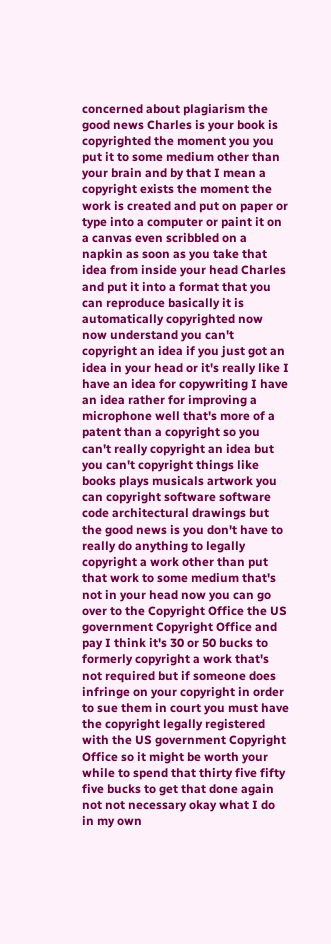concerned about plagiarism the good news Charles is your book is copyrighted the moment you you put it to some medium other than your brain and by that I mean a copyright exists the moment the work is created and put on paper or type into a computer or paint it on a canvas even scribbled on a napkin as soon as you take that idea from inside your head Charles and put it into a format that you can reproduce basically it is automatically copyrighted now now understand you can't copyright an idea if you just got an idea in your head or it's really like I have an idea for copywriting I have an idea rather for improving a microphone well that's more of a patent than a copyright so you can't really copyright an idea but you can't copyright things like books plays musicals artwork you can copyright software software code architectural drawings but the good news is you don't have to really do anything to legally copyright a work other than put that work to some medium that's not in your head now you can go over to the Copyright Office the US government Copyright Office and pay I think it's 30 or 50 bucks to formerly copyright a work that's not required but if someone does infringe on your copyright in order to sue them in court you must have the copyright legally registered with the US government Copyright Office so it might be worth your while to spend that thirty five fifty five bucks to get that done again not not necessary okay what I do in my own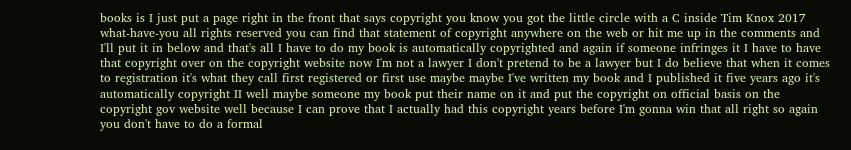books is I just put a page right in the front that says copyright you know you got the little circle with a C inside Tim Knox 2017 what-have-you all rights reserved you can find that statement of copyright anywhere on the web or hit me up in the comments and I'll put it in below and that's all I have to do my book is automatically copyrighted and again if someone infringes it I have to have that copyright over on the copyright website now I'm not a lawyer I don't pretend to be a lawyer but I do believe that when it comes to registration it's what they call first registered or first use maybe maybe I've written my book and I published it five years ago it's automatically copyright II well maybe someone my book put their name on it and put the copyright on official basis on the copyright gov website well because I can prove that I actually had this copyright years before I'm gonna win that all right so again you don't have to do a formal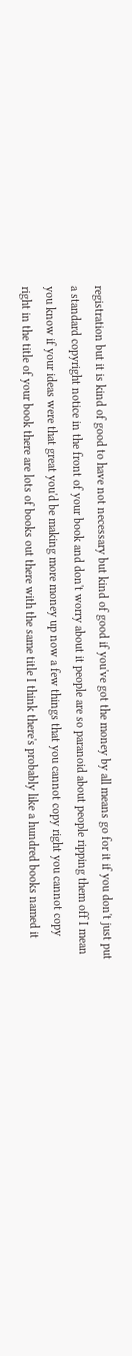registration but it is kind of good to have not necessary but kind of good if you've got the money by all means go for it if you don't just put a standard copyright notice in the front of your book and don't worry about it people are so paranoid about people ripping them off I mean you know if your ideas were that great you'd be making more money up now a few things that you cannot copy right you cannot copy right in the title of your book there are lots of books out there with the same title I think there's probably like a hundred books named it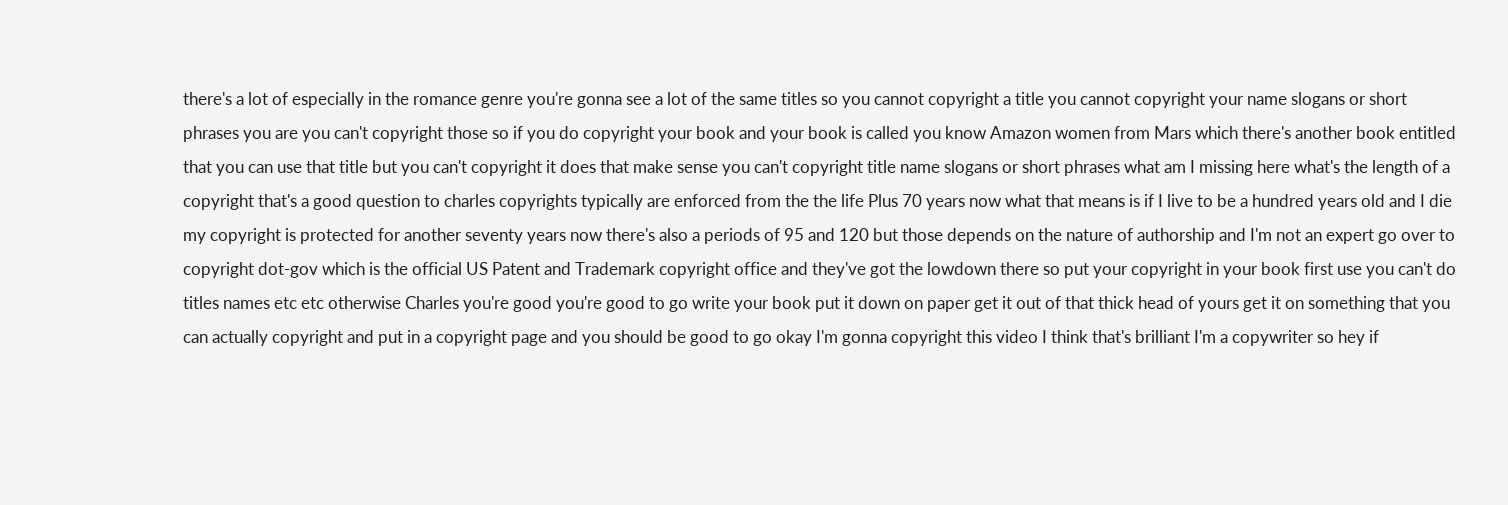there's a lot of especially in the romance genre you're gonna see a lot of the same titles so you cannot copyright a title you cannot copyright your name slogans or short phrases you are you can't copyright those so if you do copyright your book and your book is called you know Amazon women from Mars which there's another book entitled that you can use that title but you can't copyright it does that make sense you can't copyright title name slogans or short phrases what am I missing here what's the length of a copyright that's a good question to charles copyrights typically are enforced from the the life Plus 70 years now what that means is if I live to be a hundred years old and I die my copyright is protected for another seventy years now there's also a periods of 95 and 120 but those depends on the nature of authorship and I'm not an expert go over to copyright dot-gov which is the official US Patent and Trademark copyright office and they've got the lowdown there so put your copyright in your book first use you can't do titles names etc etc otherwise Charles you're good you're good to go write your book put it down on paper get it out of that thick head of yours get it on something that you can actually copyright and put in a copyright page and you should be good to go okay I'm gonna copyright this video I think that's brilliant I'm a copywriter so hey if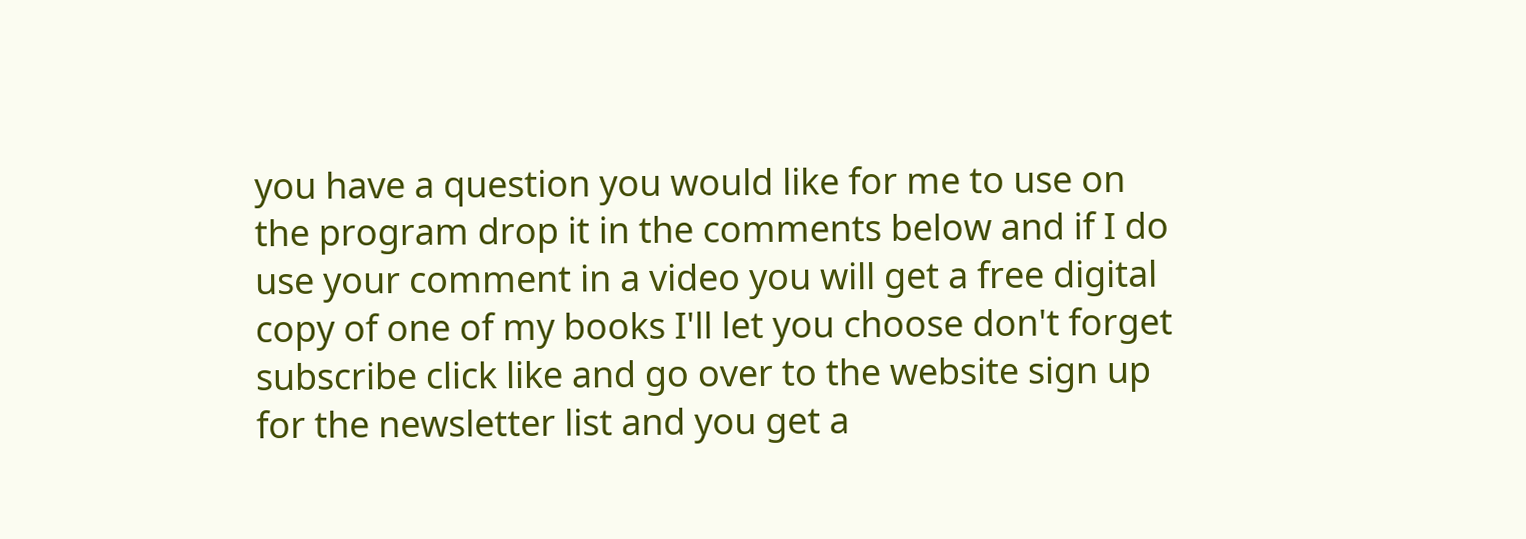you have a question you would like for me to use on the program drop it in the comments below and if I do use your comment in a video you will get a free digital copy of one of my books I'll let you choose don't forget subscribe click like and go over to the website sign up for the newsletter list and you get a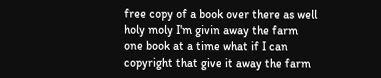free copy of a book over there as well holy moly I'm givin away the farm one book at a time what if I can copyright that give it away the farm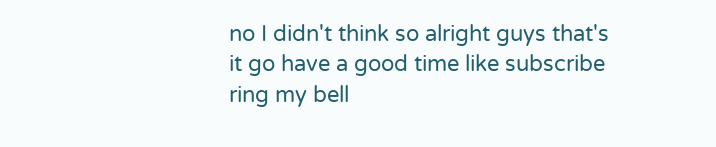no I didn't think so alright guys that's it go have a good time like subscribe ring my bell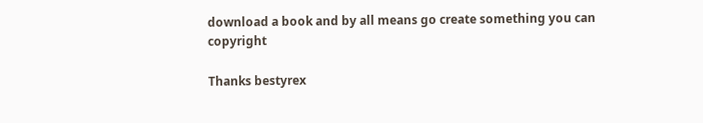download a book and by all means go create something you can copyright

Thanks bestyrex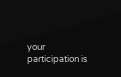your participation is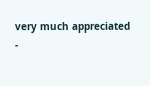very much appreciated
-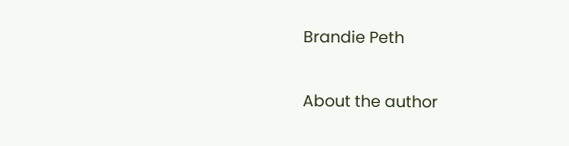Brandie Peth

About the author